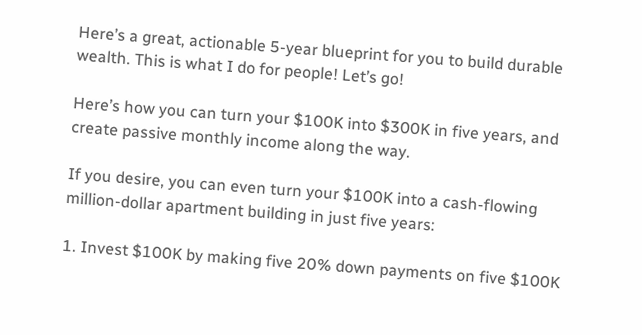Here’s a great, actionable 5-year blueprint for you to build durable wealth. This is what I do for people! Let’s go!

Here’s how you can turn your $100K into $300K in five years, and create passive monthly income along the way.

If you desire, you can even turn your $100K into a cash-flowing million-dollar apartment building in just five years:

1. Invest $100K by making five 20% down payments on five $100K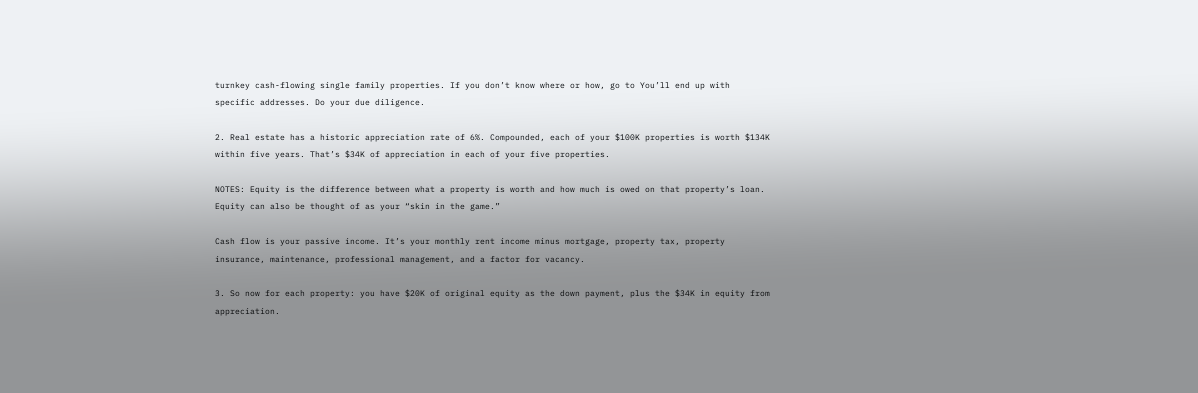turnkey cash-flowing single family properties. If you don’t know where or how, go to You’ll end up with specific addresses. Do your due diligence.

2. Real estate has a historic appreciation rate of 6%. Compounded, each of your $100K properties is worth $134K within five years. That’s $34K of appreciation in each of your five properties.

NOTES: Equity is the difference between what a property is worth and how much is owed on that property’s loan. Equity can also be thought of as your “skin in the game.”

Cash flow is your passive income. It’s your monthly rent income minus mortgage, property tax, property insurance, maintenance, professional management, and a factor for vacancy.

3. So now for each property: you have $20K of original equity as the down payment, plus the $34K in equity from appreciation.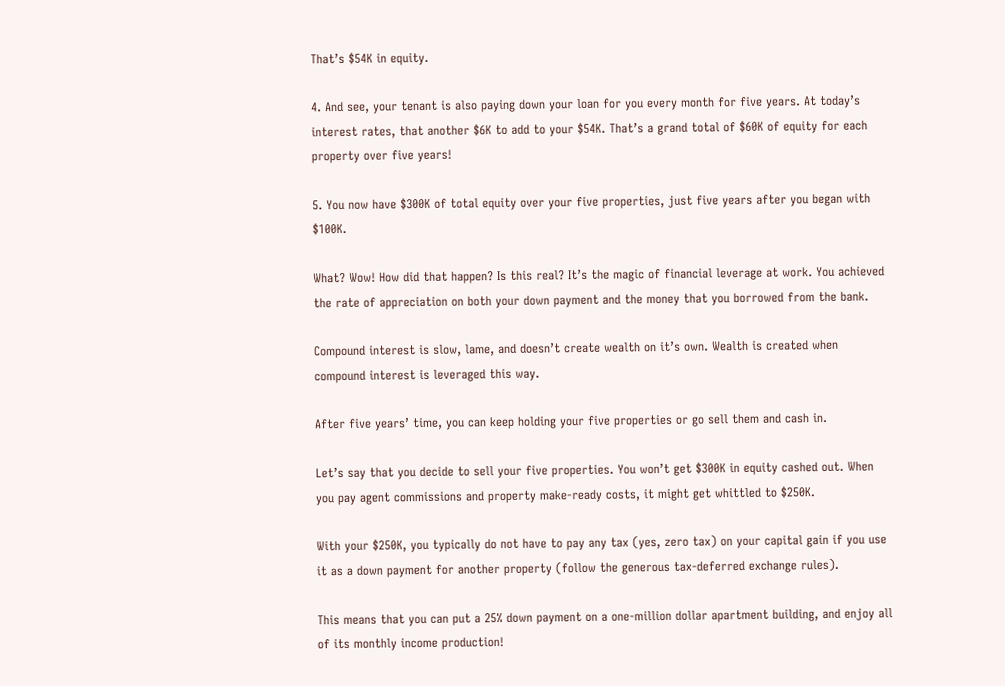That’s $54K in equity.

4. And see, your tenant is also paying down your loan for you every month for five years. At today’s interest rates, that another $6K to add to your $54K. That’s a grand total of $60K of equity for each property over five years!

5. You now have $300K of total equity over your five properties, just five years after you began with $100K.

What? Wow! How did that happen? Is this real? It’s the magic of financial leverage at work. You achieved the rate of appreciation on both your down payment and the money that you borrowed from the bank.

Compound interest is slow, lame, and doesn’t create wealth on it’s own. Wealth is created when compound interest is leveraged this way.

After five years’ time, you can keep holding your five properties or go sell them and cash in.

Let’s say that you decide to sell your five properties. You won’t get $300K in equity cashed out. When you pay agent commissions and property make-ready costs, it might get whittled to $250K.

With your $250K, you typically do not have to pay any tax (yes, zero tax) on your capital gain if you use it as a down payment for another property (follow the generous tax-deferred exchange rules).

This means that you can put a 25% down payment on a one-million dollar apartment building, and enjoy all of its monthly income production!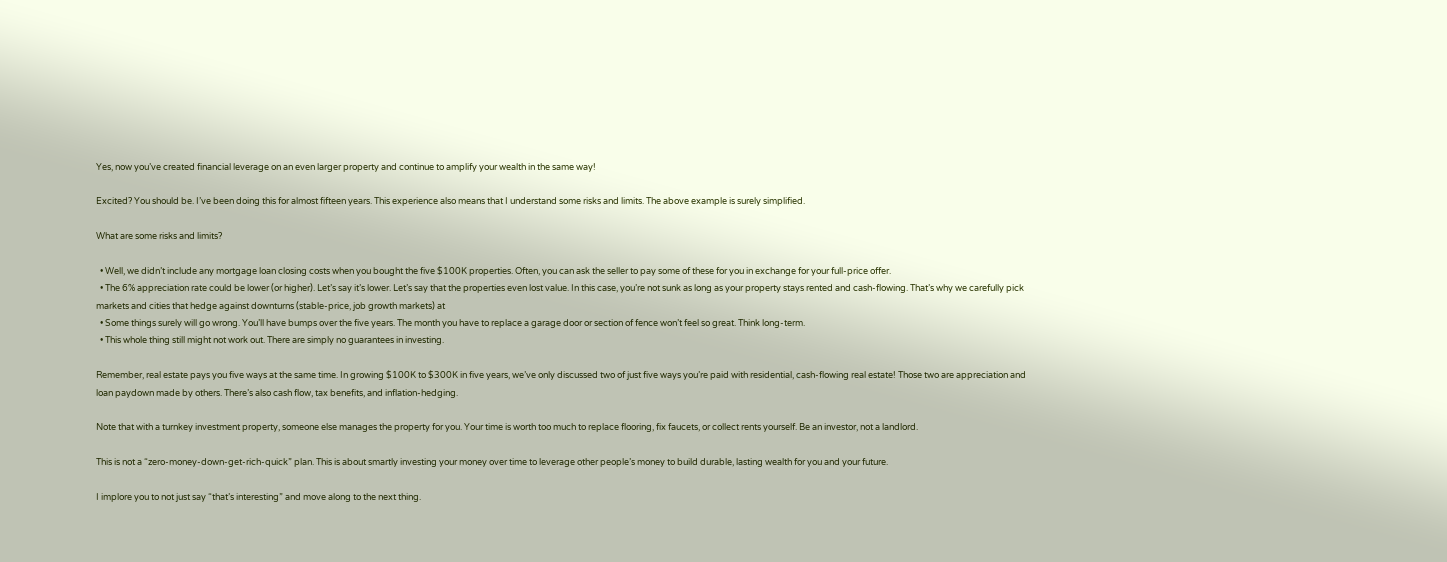Yes, now you’ve created financial leverage on an even larger property and continue to amplify your wealth in the same way!

Excited? You should be. I’ve been doing this for almost fifteen years. This experience also means that I understand some risks and limits. The above example is surely simplified.

What are some risks and limits?

  • Well, we didn’t include any mortgage loan closing costs when you bought the five $100K properties. Often, you can ask the seller to pay some of these for you in exchange for your full-price offer.
  • The 6% appreciation rate could be lower (or higher). Let’s say it’s lower. Let’s say that the properties even lost value. In this case, you’re not sunk as long as your property stays rented and cash-flowing. That’s why we carefully pick markets and cities that hedge against downturns (stable-price, job growth markets) at
  • Some things surely will go wrong. You’ll have bumps over the five years. The month you have to replace a garage door or section of fence won’t feel so great. Think long-term.
  • This whole thing still might not work out. There are simply no guarantees in investing.

Remember, real estate pays you five ways at the same time. In growing $100K to $300K in five years, we’ve only discussed two of just five ways you’re paid with residential, cash-flowing real estate! Those two are appreciation and loan paydown made by others. There’s also cash flow, tax benefits, and inflation-hedging.

Note that with a turnkey investment property, someone else manages the property for you. Your time is worth too much to replace flooring, fix faucets, or collect rents yourself. Be an investor, not a landlord.

This is not a “zero-money-down-get-rich-quick” plan. This is about smartly investing your money over time to leverage other people’s money to build durable, lasting wealth for you and your future.

I implore you to not just say “that’s interesting” and move along to the next thing.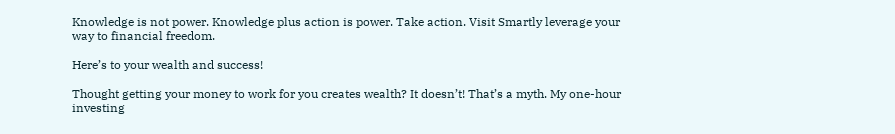Knowledge is not power. Knowledge plus action is power. Take action. Visit Smartly leverage your way to financial freedom.

Here’s to your wealth and success!

Thought getting your money to work for you creates wealth? It doesn’t! That’s a myth. My one-hour investing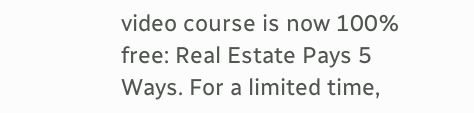video course is now 100% free: Real Estate Pays 5 Ways. For a limited time,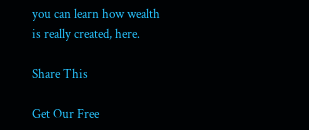you can learn how wealth is really created, here.

Share This

Get Our Free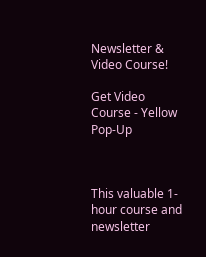Newsletter & Video Course!

Get Video Course - Yellow Pop-Up



This valuable 1-hour course and newsletter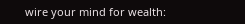wire your mind for wealth: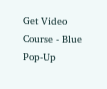Get Video Course - Blue Pop-Up